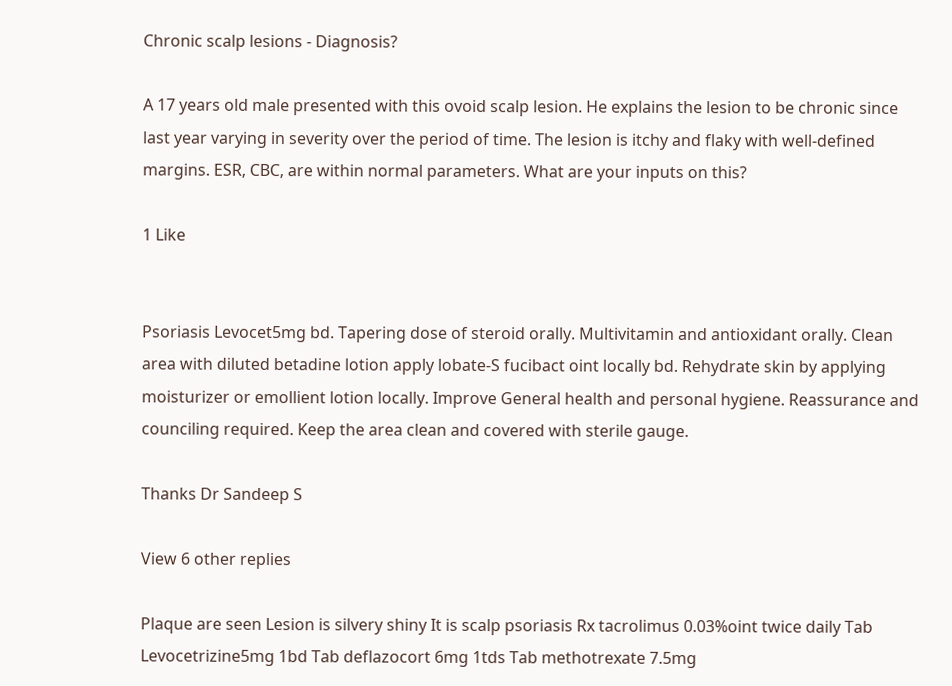Chronic scalp lesions - Diagnosis?

A 17 years old male presented with this ovoid scalp lesion. He explains the lesion to be chronic since last year varying in severity over the period of time. The lesion is itchy and flaky with well-defined margins. ESR, CBC, are within normal parameters. What are your inputs on this?

1 Like


Psoriasis Levocet5mg bd. Tapering dose of steroid orally. Multivitamin and antioxidant orally. Clean area with diluted betadine lotion apply lobate-S fucibact oint locally bd. Rehydrate skin by applying moisturizer or emollient lotion locally. Improve General health and personal hygiene. Reassurance and counciling required. Keep the area clean and covered with sterile gauge.

Thanks Dr Sandeep S

View 6 other replies

Plaque are seen Lesion is silvery shiny It is scalp psoriasis Rx tacrolimus 0.03%oint twice daily Tab Levocetrizine5mg 1bd Tab deflazocort 6mg 1tds Tab methotrexate 7.5mg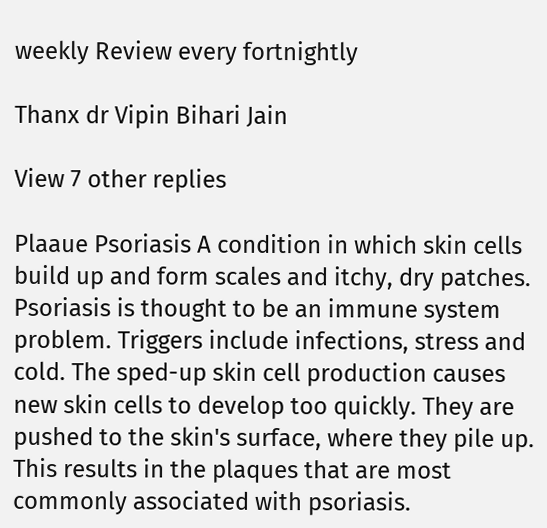weekly Review every fortnightly

Thanx dr Vipin Bihari Jain

View 7 other replies

Plaaue Psoriasis A condition in which skin cells build up and form scales and itchy, dry patches. Psoriasis is thought to be an immune system problem. Triggers include infections, stress and cold. The sped-up skin cell production causes new skin cells to develop too quickly. They are pushed to the skin's surface, where they pile up. This results in the plaques that are most commonly associated with psoriasis.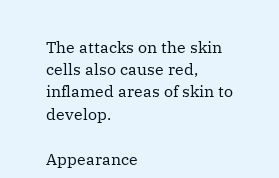The attacks on the skin cells also cause red, inflamed areas of skin to develop.

Appearance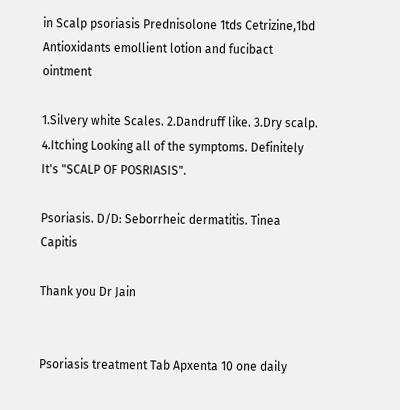in Scalp psoriasis Prednisolone 1tds Cetrizine,1bd Antioxidants emollient lotion and fucibact ointment

1.Silvery white Scales. 2.Dandruff like. 3.Dry scalp. 4.Itching Looking all of the symptoms. Definitely It's "SCALP OF POSRIASIS".

Psoriasis. D/D: Seborrheic dermatitis. Tinea Capitis

Thank you Dr Jain


Psoriasis treatment Tab Apxenta 10 one daily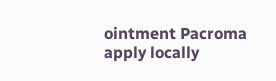ointment Pacroma apply locally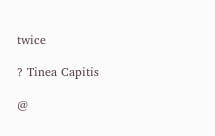twice

? Tinea Capitis

@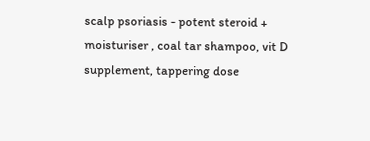scalp psoriasis - potent steroid + moisturiser , coal tar shampoo, vit D supplement, tappering dose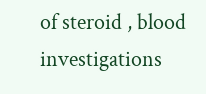of steroid , blood investigations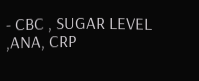- CBC , SUGAR LEVEL ,ANA, CRP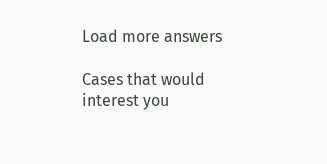Load more answers

Cases that would interest you